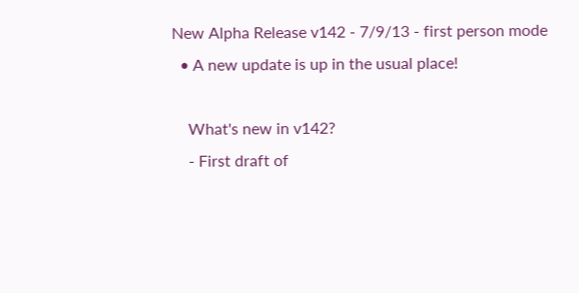New Alpha Release v142 - 7/9/13 - first person mode
  • A new update is up in the usual place!

    What's new in v142?
    - First draft of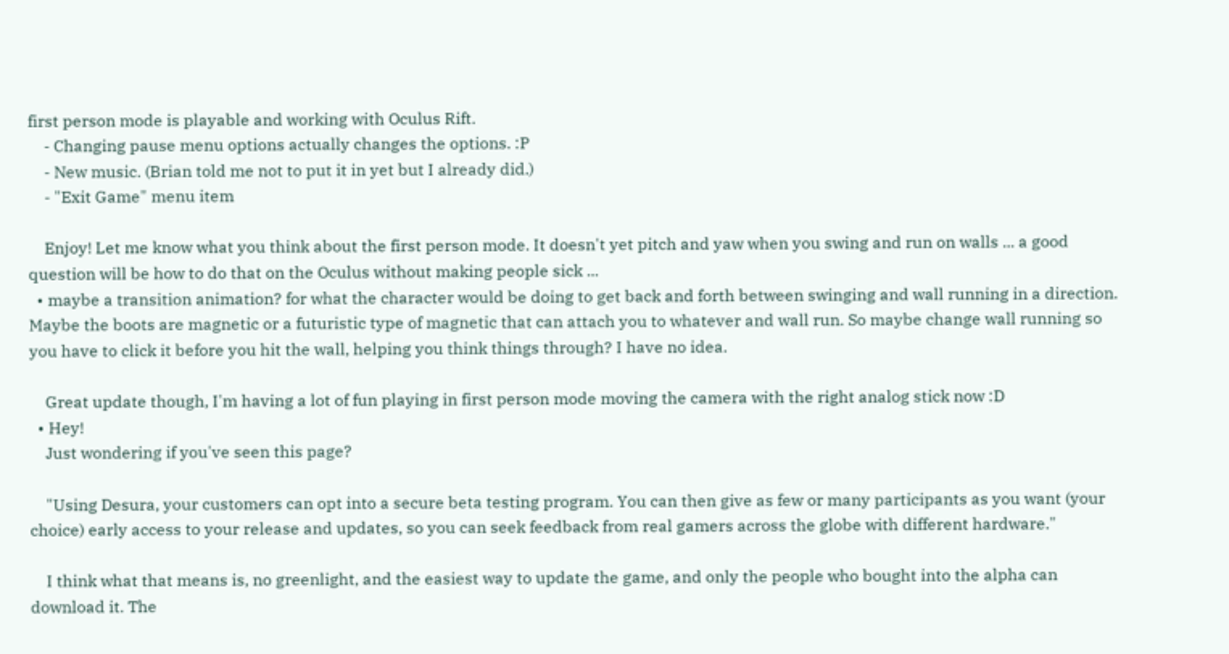first person mode is playable and working with Oculus Rift.
    - Changing pause menu options actually changes the options. :P
    - New music. (Brian told me not to put it in yet but I already did.)
    - "Exit Game" menu item

    Enjoy! Let me know what you think about the first person mode. It doesn't yet pitch and yaw when you swing and run on walls ... a good question will be how to do that on the Oculus without making people sick ...
  • maybe a transition animation? for what the character would be doing to get back and forth between swinging and wall running in a direction. Maybe the boots are magnetic or a futuristic type of magnetic that can attach you to whatever and wall run. So maybe change wall running so you have to click it before you hit the wall, helping you think things through? I have no idea.

    Great update though, I'm having a lot of fun playing in first person mode moving the camera with the right analog stick now :D
  • Hey!
    Just wondering if you've seen this page?

    "Using Desura, your customers can opt into a secure beta testing program. You can then give as few or many participants as you want (your choice) early access to your release and updates, so you can seek feedback from real gamers across the globe with different hardware."

    I think what that means is, no greenlight, and the easiest way to update the game, and only the people who bought into the alpha can download it. The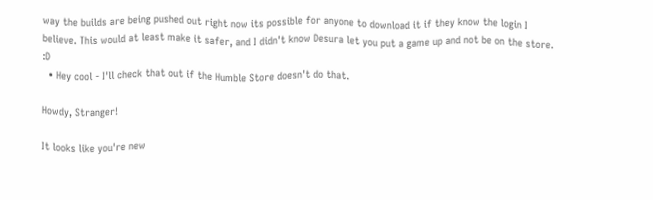way the builds are being pushed out right now its possible for anyone to download it if they know the login I believe. This would at least make it safer, and I didn't know Desura let you put a game up and not be on the store. :D
  • Hey cool - I'll check that out if the Humble Store doesn't do that.

Howdy, Stranger!

It looks like you're new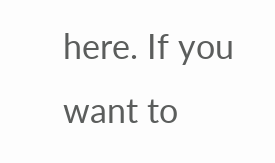here. If you want to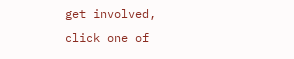get involved, click one of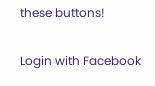these buttons!

Login with Facebook